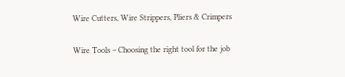Wire Cutters, Wire Strippers, Pliers & Crimpers

Wire Tools – Choosing the right tool for the job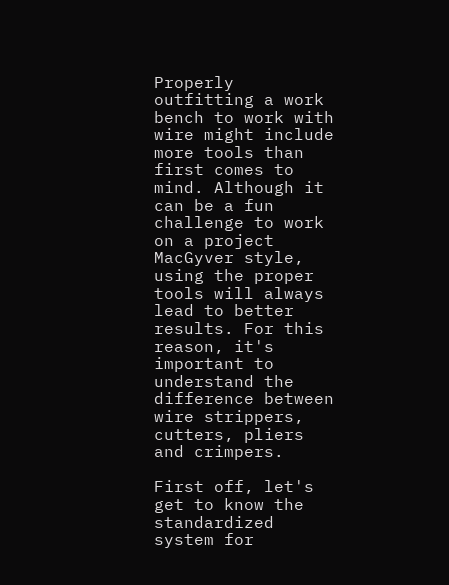Properly outfitting a work bench to work with wire might include more tools than first comes to mind. Although it can be a fun challenge to work on a project MacGyver style, using the proper tools will always lead to better results. For this reason, it's important to understand the difference between wire strippers, cutters, pliers and crimpers.

First off, let's get to know the standardized system for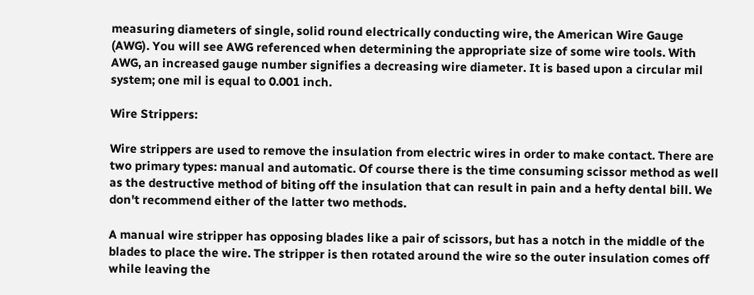measuring diameters of single, solid round electrically conducting wire, the American Wire Gauge (AWG). You will see AWG referenced when determining the appropriate size of some wire tools. With AWG, an increased gauge number signifies a decreasing wire diameter. It is based upon a circular mil system; one mil is equal to 0.001 inch.

Wire Strippers:

Wire strippers are used to remove the insulation from electric wires in order to make contact. There are two primary types: manual and automatic. Of course there is the time consuming scissor method as well as the destructive method of biting off the insulation that can result in pain and a hefty dental bill. We don't recommend either of the latter two methods.

A manual wire stripper has opposing blades like a pair of scissors, but has a notch in the middle of the blades to place the wire. The stripper is then rotated around the wire so the outer insulation comes off while leaving the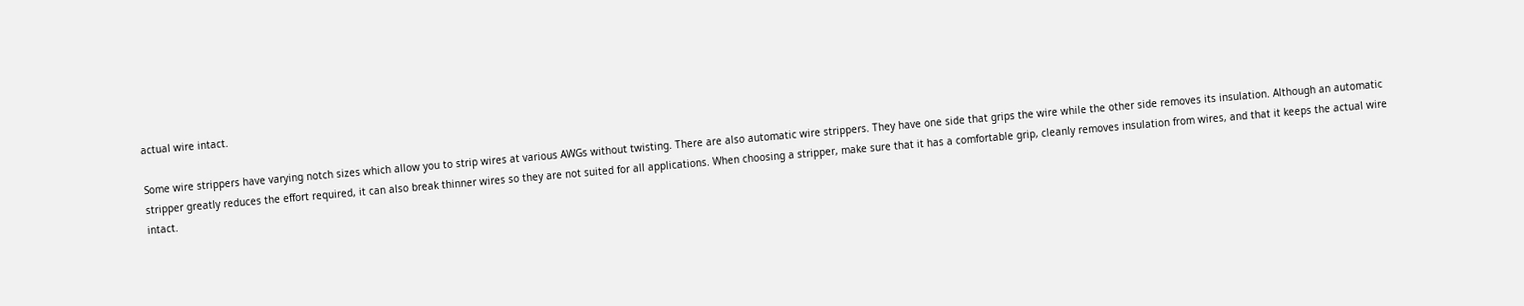actual wire intact.

Some wire strippers have varying notch sizes which allow you to strip wires at various AWGs without twisting. There are also automatic wire strippers. They have one side that grips the wire while the other side removes its insulation. Although an automatic stripper greatly reduces the effort required, it can also break thinner wires so they are not suited for all applications. When choosing a stripper, make sure that it has a comfortable grip, cleanly removes insulation from wires, and that it keeps the actual wire intact.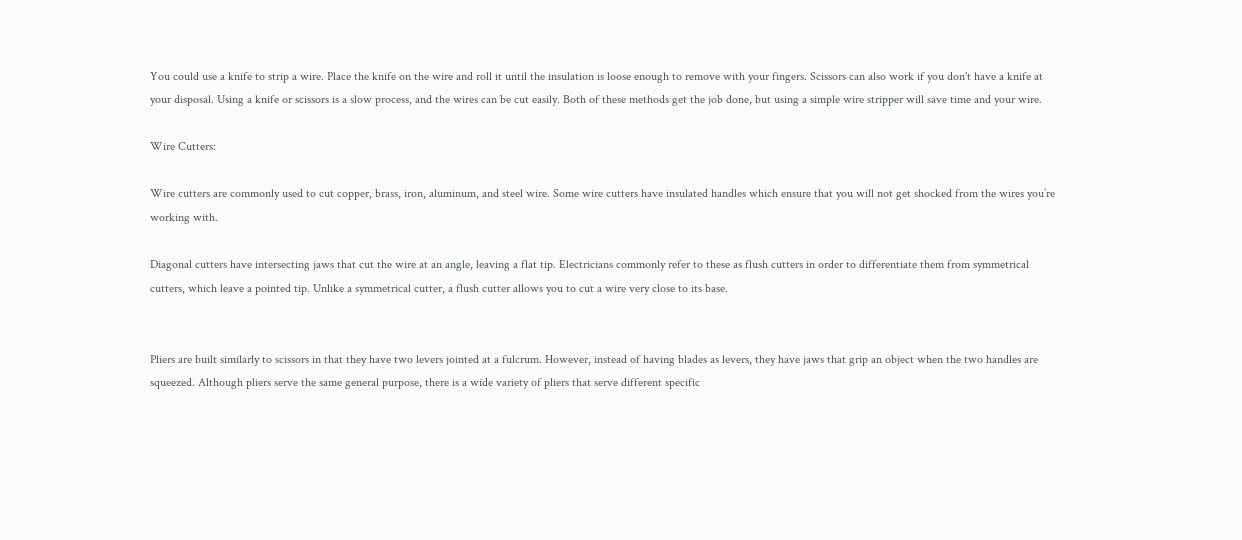You could use a knife to strip a wire. Place the knife on the wire and roll it until the insulation is loose enough to remove with your fingers. Scissors can also work if you don't have a knife at your disposal. Using a knife or scissors is a slow process, and the wires can be cut easily. Both of these methods get the job done, but using a simple wire stripper will save time and your wire.

Wire Cutters:

Wire cutters are commonly used to cut copper, brass, iron, aluminum, and steel wire. Some wire cutters have insulated handles which ensure that you will not get shocked from the wires you’re working with.

Diagonal cutters have intersecting jaws that cut the wire at an angle, leaving a flat tip. Electricians commonly refer to these as flush cutters in order to differentiate them from symmetrical cutters, which leave a pointed tip. Unlike a symmetrical cutter, a flush cutter allows you to cut a wire very close to its base.


Pliers are built similarly to scissors in that they have two levers jointed at a fulcrum. However, instead of having blades as levers, they have jaws that grip an object when the two handles are squeezed. Although pliers serve the same general purpose, there is a wide variety of pliers that serve different specific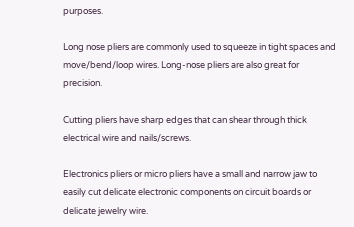purposes.

Long nose pliers are commonly used to squeeze in tight spaces and move/bend/loop wires. Long-nose pliers are also great for precision.

Cutting pliers have sharp edges that can shear through thick electrical wire and nails/screws.

Electronics pliers or micro pliers have a small and narrow jaw to easily cut delicate electronic components on circuit boards or delicate jewelry wire.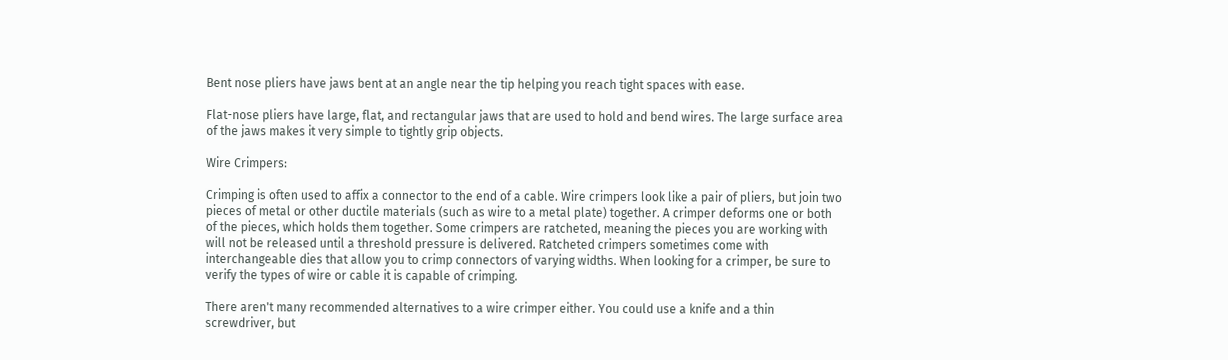Bent nose pliers have jaws bent at an angle near the tip helping you reach tight spaces with ease.

Flat-nose pliers have large, flat, and rectangular jaws that are used to hold and bend wires. The large surface area of the jaws makes it very simple to tightly grip objects.

Wire Crimpers:

Crimping is often used to affix a connector to the end of a cable. Wire crimpers look like a pair of pliers, but join two pieces of metal or other ductile materials (such as wire to a metal plate) together. A crimper deforms one or both of the pieces, which holds them together. Some crimpers are ratcheted, meaning the pieces you are working with will not be released until a threshold pressure is delivered. Ratcheted crimpers sometimes come with interchangeable dies that allow you to crimp connectors of varying widths. When looking for a crimper, be sure to verify the types of wire or cable it is capable of crimping.

There aren't many recommended alternatives to a wire crimper either. You could use a knife and a thin screwdriver, but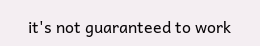it's not guaranteed to work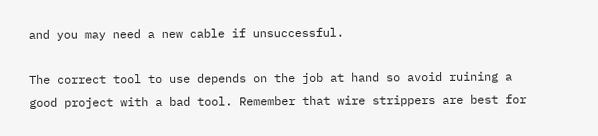and you may need a new cable if unsuccessful.

The correct tool to use depends on the job at hand so avoid ruining a good project with a bad tool. Remember that wire strippers are best for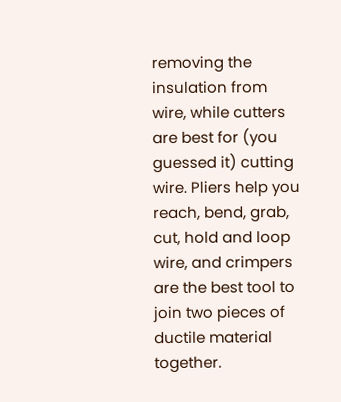removing the insulation from wire, while cutters are best for (you guessed it) cutting wire. Pliers help you reach, bend, grab, cut, hold and loop wire, and crimpers are the best tool to join two pieces of ductile material together.